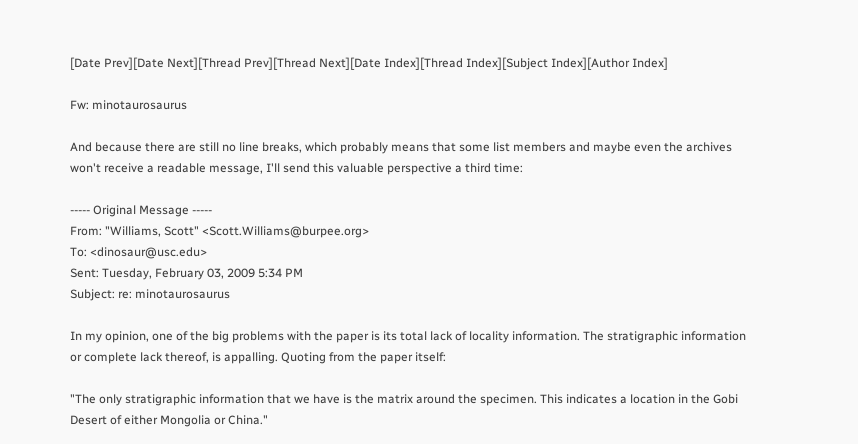[Date Prev][Date Next][Thread Prev][Thread Next][Date Index][Thread Index][Subject Index][Author Index]

Fw: minotaurosaurus

And because there are still no line breaks, which probably means that some list members and maybe even the archives won't receive a readable message, I'll send this valuable perspective a third time:

----- Original Message -----
From: "Williams, Scott" <Scott.Williams@burpee.org>
To: <dinosaur@usc.edu>
Sent: Tuesday, February 03, 2009 5:34 PM
Subject: re: minotaurosaurus

In my opinion, one of the big problems with the paper is its total lack of locality information. The stratigraphic information or complete lack thereof, is appalling. Quoting from the paper itself:

"The only stratigraphic information that we have is the matrix around the specimen. This indicates a location in the Gobi Desert of either Mongolia or China."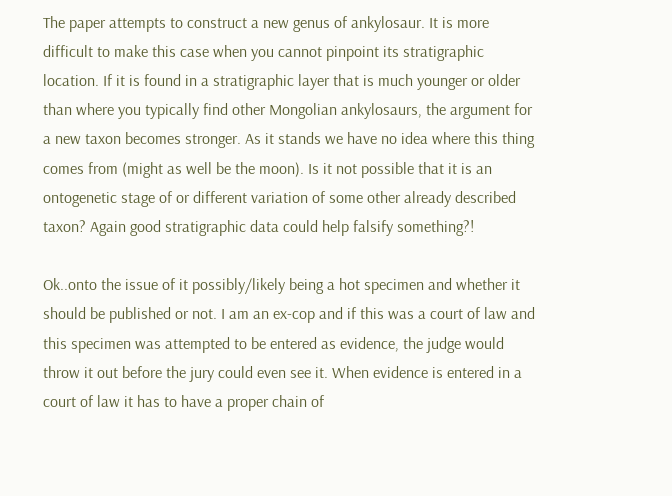The paper attempts to construct a new genus of ankylosaur. It is more difficult to make this case when you cannot pinpoint its stratigraphic location. If it is found in a stratigraphic layer that is much younger or older than where you typically find other Mongolian ankylosaurs, the argument for a new taxon becomes stronger. As it stands we have no idea where this thing comes from (might as well be the moon). Is it not possible that it is an ontogenetic stage of or different variation of some other already described taxon? Again good stratigraphic data could help falsify something?!

Ok..onto the issue of it possibly/likely being a hot specimen and whether it should be published or not. I am an ex-cop and if this was a court of law and this specimen was attempted to be entered as evidence, the judge would throw it out before the jury could even see it. When evidence is entered in a court of law it has to have a proper chain of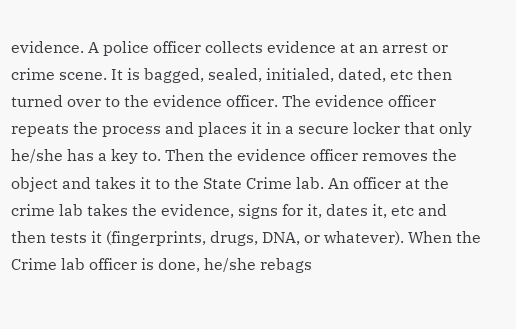evidence. A police officer collects evidence at an arrest or crime scene. It is bagged, sealed, initialed, dated, etc then turned over to the evidence officer. The evidence officer repeats the process and places it in a secure locker that only he/she has a key to. Then the evidence officer removes the object and takes it to the State Crime lab. An officer at the crime lab takes the evidence, signs for it, dates it, etc and then tests it (fingerprints, drugs, DNA, or whatever). When the Crime lab officer is done, he/she rebags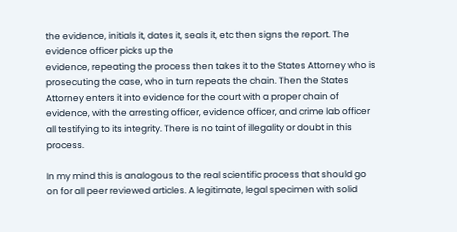the evidence, initials it, dates it, seals it, etc then signs the report. The evidence officer picks up the
evidence, repeating the process then takes it to the States Attorney who is prosecuting the case, who in turn repeats the chain. Then the States Attorney enters it into evidence for the court with a proper chain of evidence, with the arresting officer, evidence officer, and crime lab officer all testifying to its integrity. There is no taint of illegality or doubt in this process.

In my mind this is analogous to the real scientific process that should go on for all peer reviewed articles. A legitimate, legal specimen with solid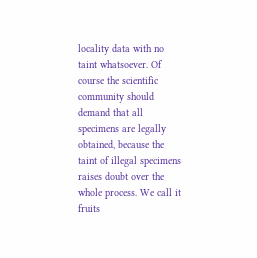locality data with no taint whatsoever. Of course the scientific community should demand that all specimens are legally obtained, because the taint of illegal specimens raises doubt over the whole process. We call it fruits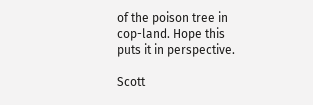of the poison tree in cop-land. Hope this puts it in perspective.

Scott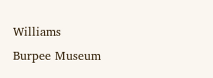Williams
Burpee Museum